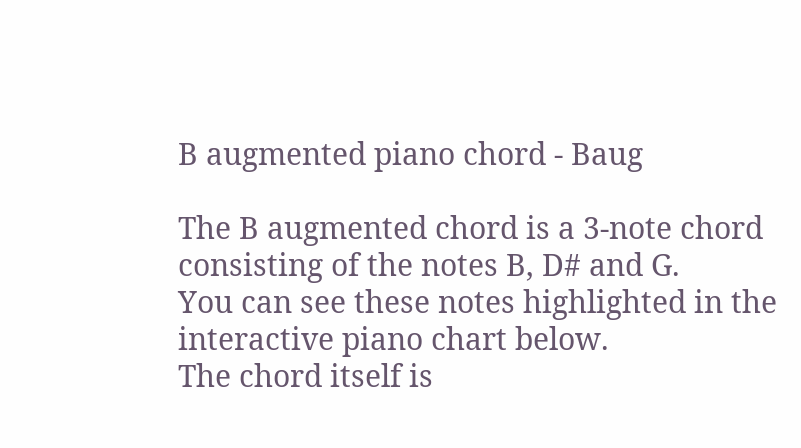B augmented piano chord - Baug

The B augmented chord is a 3-note chord consisting of the notes B, D# and G.
You can see these notes highlighted in the interactive piano chart below.
The chord itself is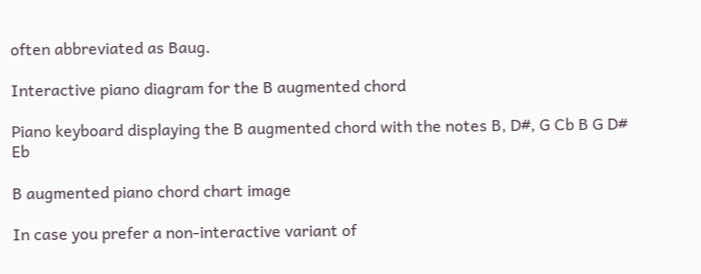often abbreviated as Baug.

Interactive piano diagram for the B augmented chord

Piano keyboard displaying the B augmented chord with the notes B, D#, G Cb B G D# Eb

B augmented piano chord chart image

In case you prefer a non-interactive variant of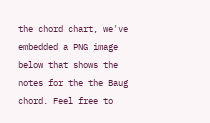the chord chart, we've embedded a PNG image below that shows the notes for the the Baug chord. Feel free to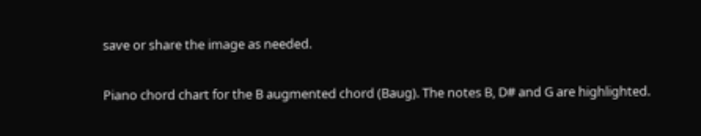save or share the image as needed.

Piano chord chart for the B augmented chord (Baug). The notes B, D# and G are highlighted.